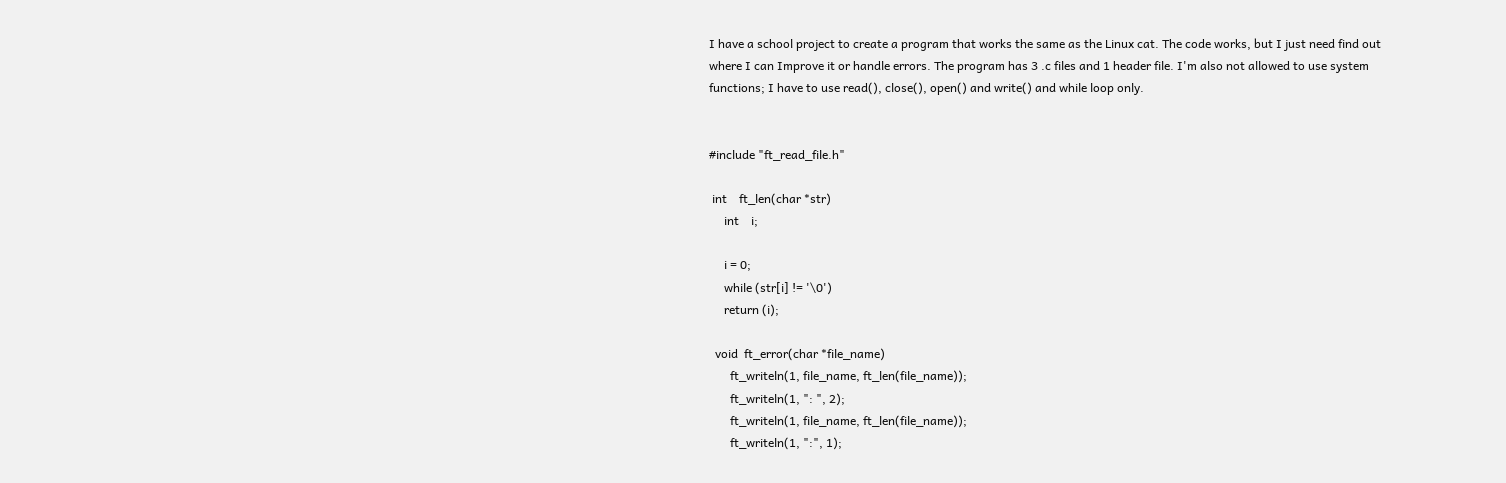I have a school project to create a program that works the same as the Linux cat. The code works, but I just need find out where I can Improve it or handle errors. The program has 3 .c files and 1 header file. I'm also not allowed to use system functions; I have to use read(), close(), open() and write() and while loop only.


#include "ft_read_file.h"

 int    ft_len(char *str)
     int    i;

     i = 0;
     while (str[i] != '\0')
     return (i);

  void  ft_error(char *file_name)
       ft_writeln(1, file_name, ft_len(file_name));
       ft_writeln(1, ": ", 2);
       ft_writeln(1, file_name, ft_len(file_name));
       ft_writeln(1, ":", 1);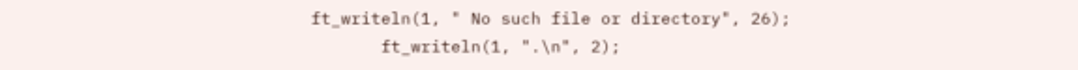ft_writeln(1, " No such file or directory", 26);
       ft_writeln(1, ".\n", 2);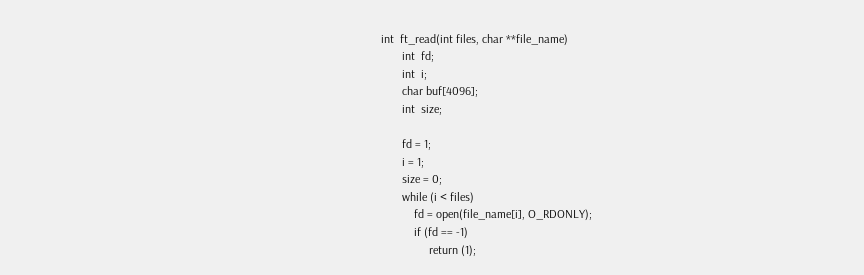int  ft_read(int files, char **file_name)
       int  fd;
       int  i;
       char buf[4096];
       int  size;

       fd = 1;
       i = 1;
       size = 0;
       while (i < files)
           fd = open(file_name[i], O_RDONLY);
           if (fd == -1)
                return (1);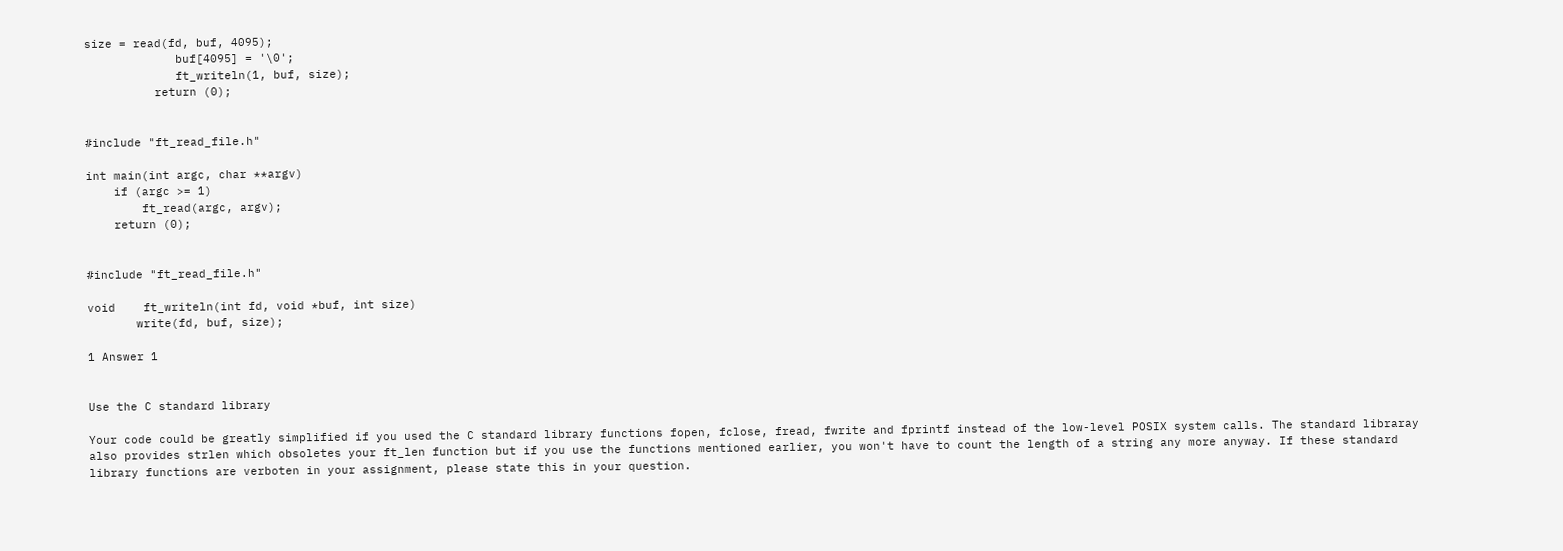size = read(fd, buf, 4095);
             buf[4095] = '\0';
             ft_writeln(1, buf, size);
          return (0);


#include "ft_read_file.h"

int main(int argc, char **argv)
    if (argc >= 1)
        ft_read(argc, argv);
    return (0);


#include "ft_read_file.h"

void    ft_writeln(int fd, void *buf, int size)
       write(fd, buf, size);

1 Answer 1


Use the C standard library

Your code could be greatly simplified if you used the C standard library functions fopen, fclose, fread, fwrite and fprintf instead of the low-level POSIX system calls. The standard libraray also provides strlen which obsoletes your ft_len function but if you use the functions mentioned earlier, you won't have to count the length of a string any more anyway. If these standard library functions are verboten in your assignment, please state this in your question.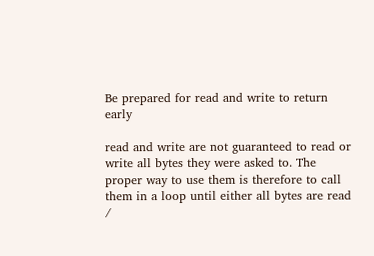Be prepared for read and write to return early

read and write are not guaranteed to read or write all bytes they were asked to. The proper way to use them is therefore to call them in a loop until either all bytes are read /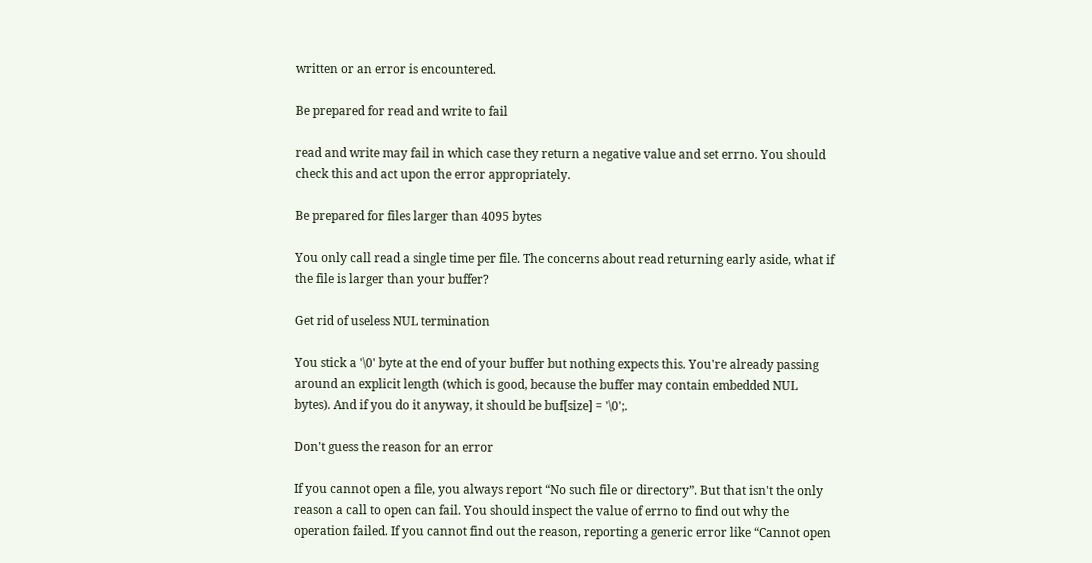written or an error is encountered.

Be prepared for read and write to fail

read and write may fail in which case they return a negative value and set errno. You should check this and act upon the error appropriately.

Be prepared for files larger than 4095 bytes

You only call read a single time per file. The concerns about read returning early aside, what if the file is larger than your buffer?

Get rid of useless NUL termination

You stick a '\0' byte at the end of your buffer but nothing expects this. You're already passing around an explicit length (which is good, because the buffer may contain embedded NUL bytes). And if you do it anyway, it should be buf[size] = '\0';.

Don't guess the reason for an error

If you cannot open a file, you always report “No such file or directory”. But that isn't the only reason a call to open can fail. You should inspect the value of errno to find out why the operation failed. If you cannot find out the reason, reporting a generic error like “Cannot open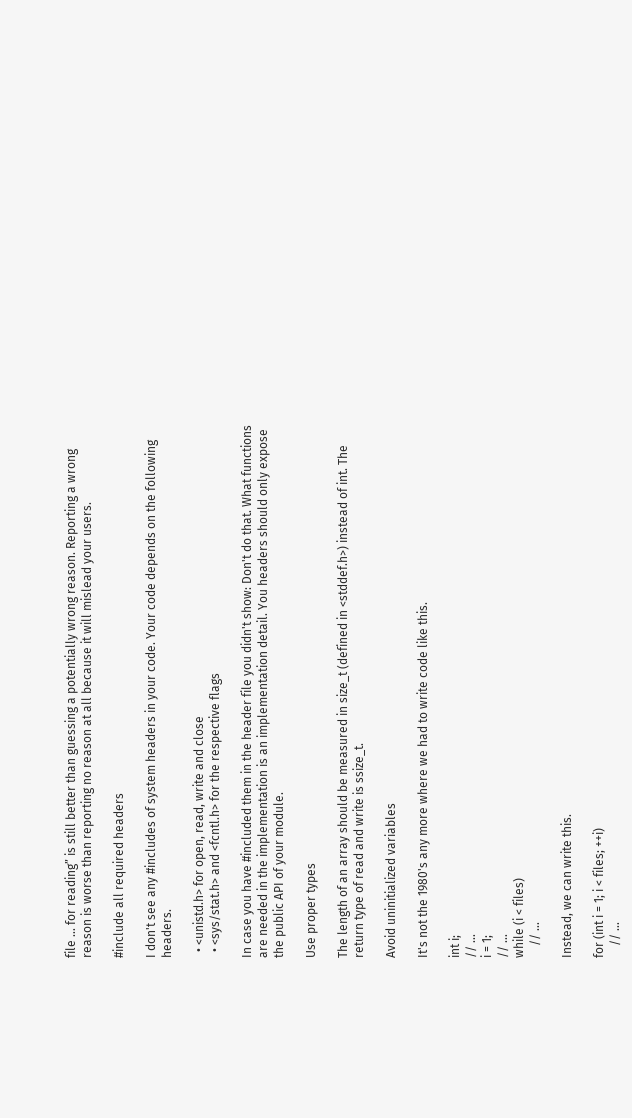file … for reading” is still better than guessing a potentially wrong reason. Reporting a wrong reason is worse than reporting no reason at all because it will mislead your users.

#include all required headers

I don't see any #includes of system headers in your code. Your code depends on the following headers.

  • <unistd.h> for open, read, write and close
  • <sys/stat.h> and <fcntl.h> for the respective flags

In case you have #included them in the header file you didn't show: Don't do that. What functions are needed in the implementation is an implementation detail. You headers should only expose the public API of your module.

Use proper types

The length of an array should be measured in size_t (defined in <stddef.h>) instead of int. The return type of read and write is ssize_t.

Avoid uninitialized variables

It's not the 1980's any more where we had to write code like this.

int i;
// …
i = 1;
// …
while (i < files)
    // …

Instead, we can write this.

for (int i = 1; i < files; ++i)
    // …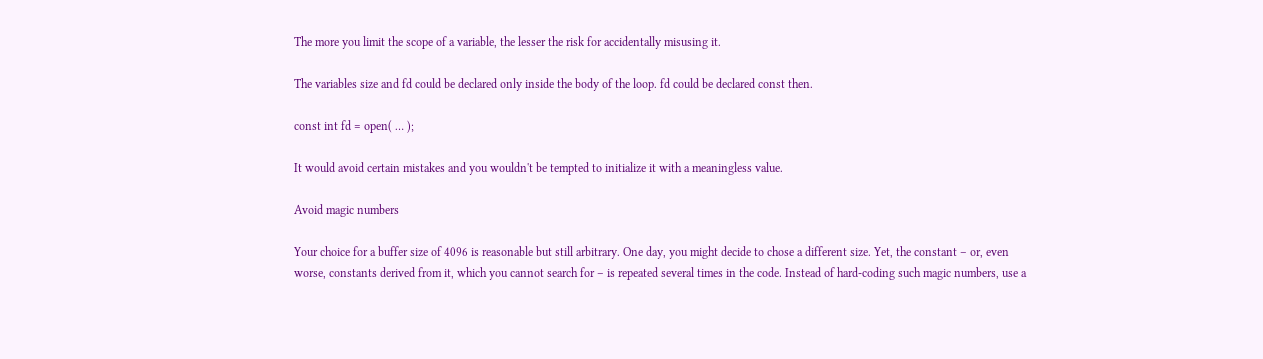The more you limit the scope of a variable, the lesser the risk for accidentally misusing it.

The variables size and fd could be declared only inside the body of the loop. fd could be declared const then.

const int fd = open( … );

It would avoid certain mistakes and you wouldn't be tempted to initialize it with a meaningless value.

Avoid magic numbers

Your choice for a buffer size of 4096 is reasonable but still arbitrary. One day, you might decide to chose a different size. Yet, the constant – or, even worse, constants derived from it, which you cannot search for – is repeated several times in the code. Instead of hard-coding such magic numbers, use a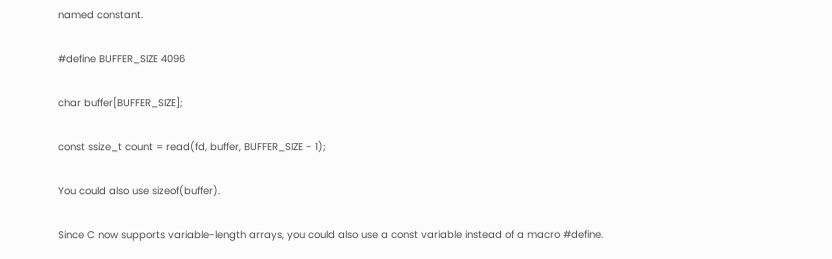named constant.

#define BUFFER_SIZE 4096

char buffer[BUFFER_SIZE];

const ssize_t count = read(fd, buffer, BUFFER_SIZE - 1);

You could also use sizeof(buffer).

Since C now supports variable-length arrays, you could also use a const variable instead of a macro #define.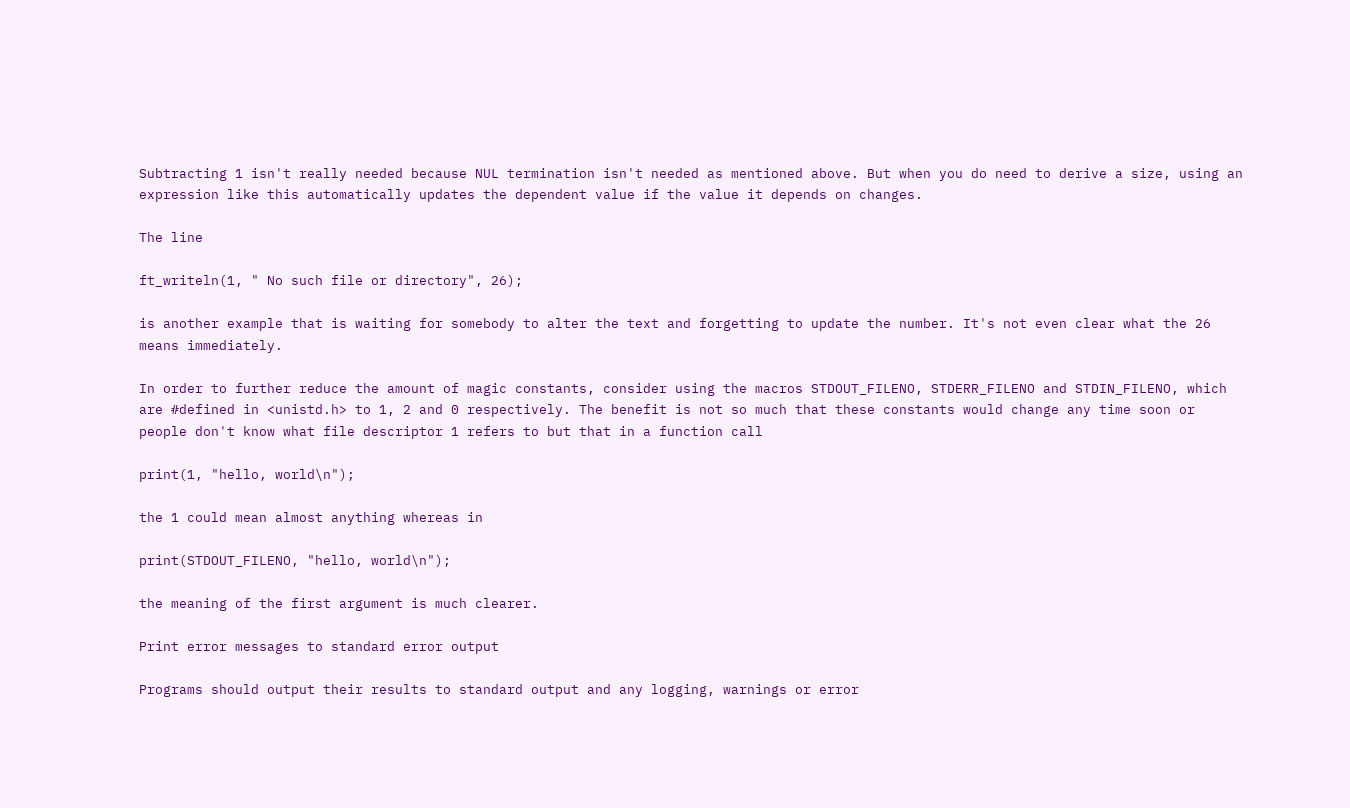Subtracting 1 isn't really needed because NUL termination isn't needed as mentioned above. But when you do need to derive a size, using an expression like this automatically updates the dependent value if the value it depends on changes.

The line

ft_writeln(1, " No such file or directory", 26);

is another example that is waiting for somebody to alter the text and forgetting to update the number. It's not even clear what the 26 means immediately.

In order to further reduce the amount of magic constants, consider using the macros STDOUT_FILENO, STDERR_FILENO and STDIN_FILENO, which are #defined in <unistd.h> to 1, 2 and 0 respectively. The benefit is not so much that these constants would change any time soon or people don't know what file descriptor 1 refers to but that in a function call

print(1, "hello, world\n");

the 1 could mean almost anything whereas in

print(STDOUT_FILENO, "hello, world\n");

the meaning of the first argument is much clearer.

Print error messages to standard error output

Programs should output their results to standard output and any logging, warnings or error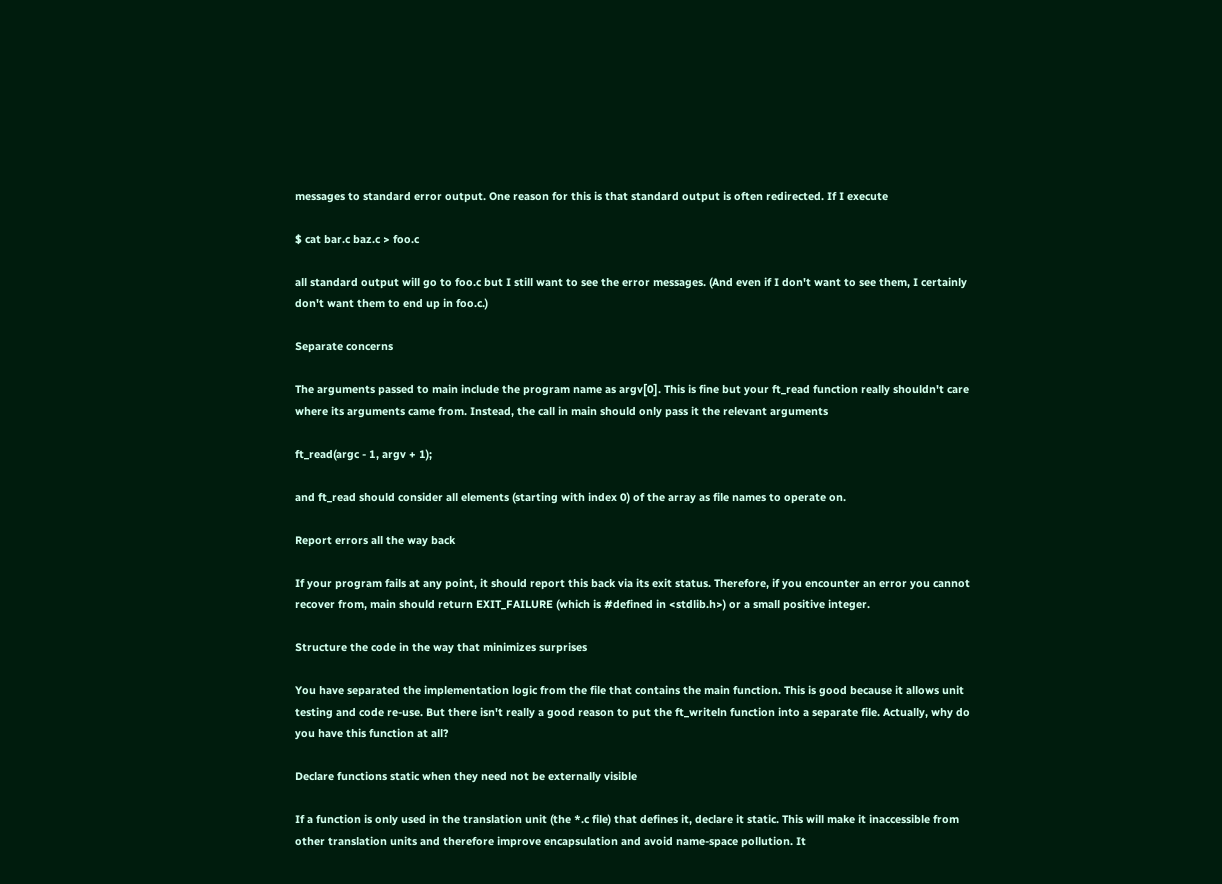messages to standard error output. One reason for this is that standard output is often redirected. If I execute

$ cat bar.c baz.c > foo.c

all standard output will go to foo.c but I still want to see the error messages. (And even if I don't want to see them, I certainly don't want them to end up in foo.c.)

Separate concerns

The arguments passed to main include the program name as argv[0]. This is fine but your ft_read function really shouldn't care where its arguments came from. Instead, the call in main should only pass it the relevant arguments

ft_read(argc - 1, argv + 1);

and ft_read should consider all elements (starting with index 0) of the array as file names to operate on.

Report errors all the way back

If your program fails at any point, it should report this back via its exit status. Therefore, if you encounter an error you cannot recover from, main should return EXIT_FAILURE (which is #defined in <stdlib.h>) or a small positive integer.

Structure the code in the way that minimizes surprises

You have separated the implementation logic from the file that contains the main function. This is good because it allows unit testing and code re-use. But there isn't really a good reason to put the ft_writeln function into a separate file. Actually, why do you have this function at all?

Declare functions static when they need not be externally visible

If a function is only used in the translation unit (the *.c file) that defines it, declare it static. This will make it inaccessible from other translation units and therefore improve encapsulation and avoid name-space pollution. It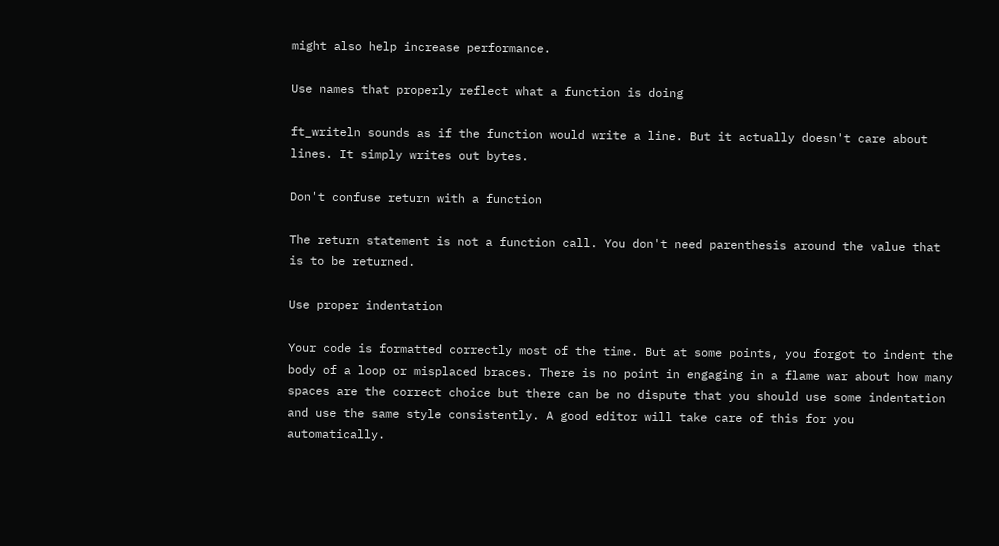might also help increase performance.

Use names that properly reflect what a function is doing

ft_writeln sounds as if the function would write a line. But it actually doesn't care about lines. It simply writes out bytes.

Don't confuse return with a function

The return statement is not a function call. You don't need parenthesis around the value that is to be returned.

Use proper indentation

Your code is formatted correctly most of the time. But at some points, you forgot to indent the body of a loop or misplaced braces. There is no point in engaging in a flame war about how many spaces are the correct choice but there can be no dispute that you should use some indentation and use the same style consistently. A good editor will take care of this for you automatically.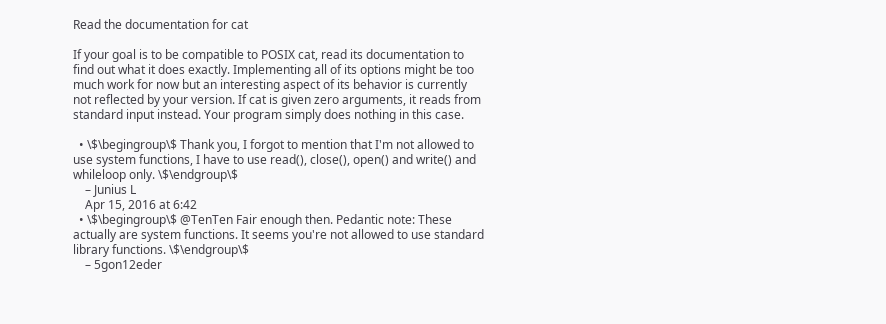Read the documentation for cat

If your goal is to be compatible to POSIX cat, read its documentation to find out what it does exactly. Implementing all of its options might be too much work for now but an interesting aspect of its behavior is currently not reflected by your version. If cat is given zero arguments, it reads from standard input instead. Your program simply does nothing in this case.

  • \$\begingroup\$ Thank you, I forgot to mention that I'm not allowed to use system functions, I have to use read(), close(), open() and write() and whileloop only. \$\endgroup\$
    – Junius L
    Apr 15, 2016 at 6:42
  • \$\begingroup\$ @TenTen Fair enough then. Pedantic note: These actually are system functions. It seems you're not allowed to use standard library functions. \$\endgroup\$
    – 5gon12eder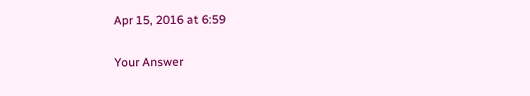Apr 15, 2016 at 6:59

Your Answer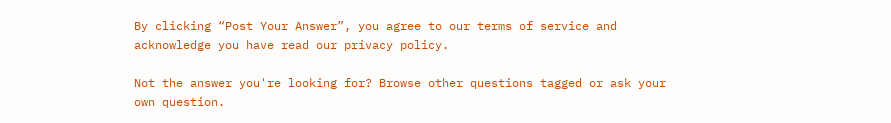By clicking “Post Your Answer”, you agree to our terms of service and acknowledge you have read our privacy policy.

Not the answer you're looking for? Browse other questions tagged or ask your own question.